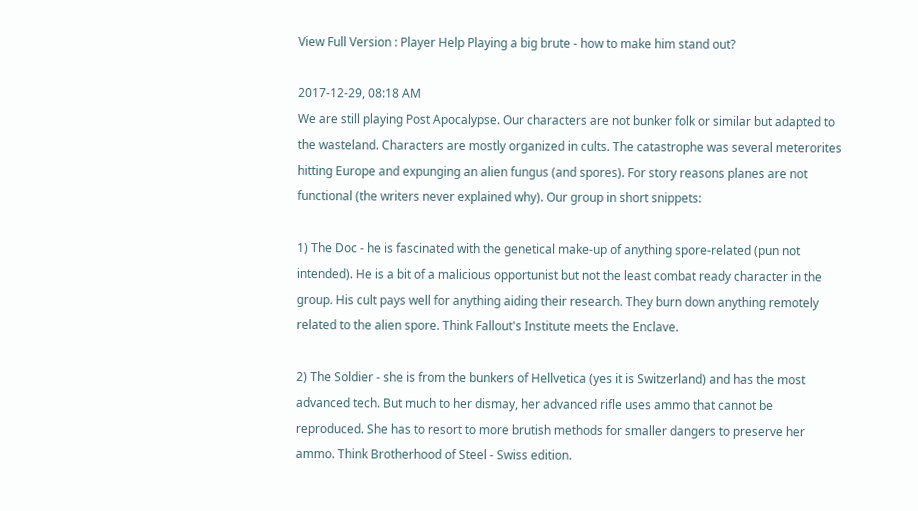View Full Version : Player Help Playing a big brute - how to make him stand out?

2017-12-29, 08:18 AM
We are still playing Post Apocalypse. Our characters are not bunker folk or similar but adapted to the wasteland. Characters are mostly organized in cults. The catastrophe was several meterorites hitting Europe and expunging an alien fungus (and spores). For story reasons planes are not functional (the writers never explained why). Our group in short snippets:

1) The Doc - he is fascinated with the genetical make-up of anything spore-related (pun not intended). He is a bit of a malicious opportunist but not the least combat ready character in the group. His cult pays well for anything aiding their research. They burn down anything remotely related to the alien spore. Think Fallout's Institute meets the Enclave.

2) The Soldier - she is from the bunkers of Hellvetica (yes it is Switzerland) and has the most advanced tech. But much to her dismay, her advanced rifle uses ammo that cannot be reproduced. She has to resort to more brutish methods for smaller dangers to preserve her ammo. Think Brotherhood of Steel - Swiss edition.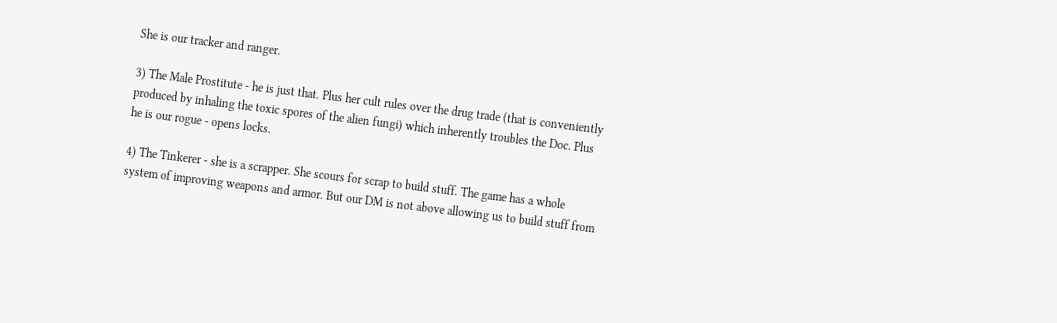She is our tracker and ranger.

3) The Male Prostitute - he is just that. Plus her cult rules over the drug trade (that is conveniently produced by inhaling the toxic spores of the alien fungi) which inherently troubles the Doc. Plus he is our rogue - opens locks.

4) The Tinkerer - she is a scrapper. She scours for scrap to build stuff. The game has a whole system of improving weapons and armor. But our DM is not above allowing us to build stuff from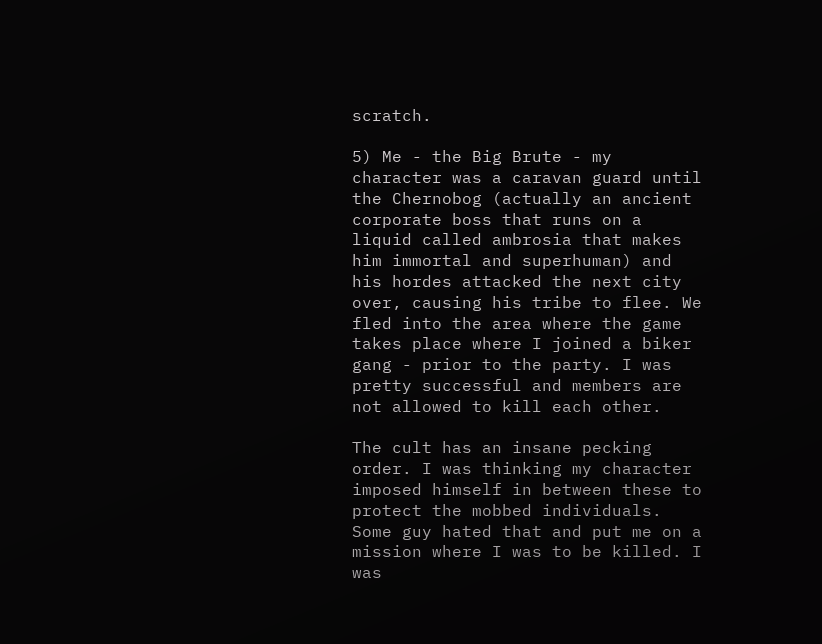scratch.

5) Me - the Big Brute - my character was a caravan guard until the Chernobog (actually an ancient corporate boss that runs on a liquid called ambrosia that makes him immortal and superhuman) and his hordes attacked the next city over, causing his tribe to flee. We fled into the area where the game takes place where I joined a biker gang - prior to the party. I was pretty successful and members are not allowed to kill each other.

The cult has an insane pecking order. I was thinking my character imposed himself in between these to protect the mobbed individuals. Some guy hated that and put me on a mission where I was to be killed. I was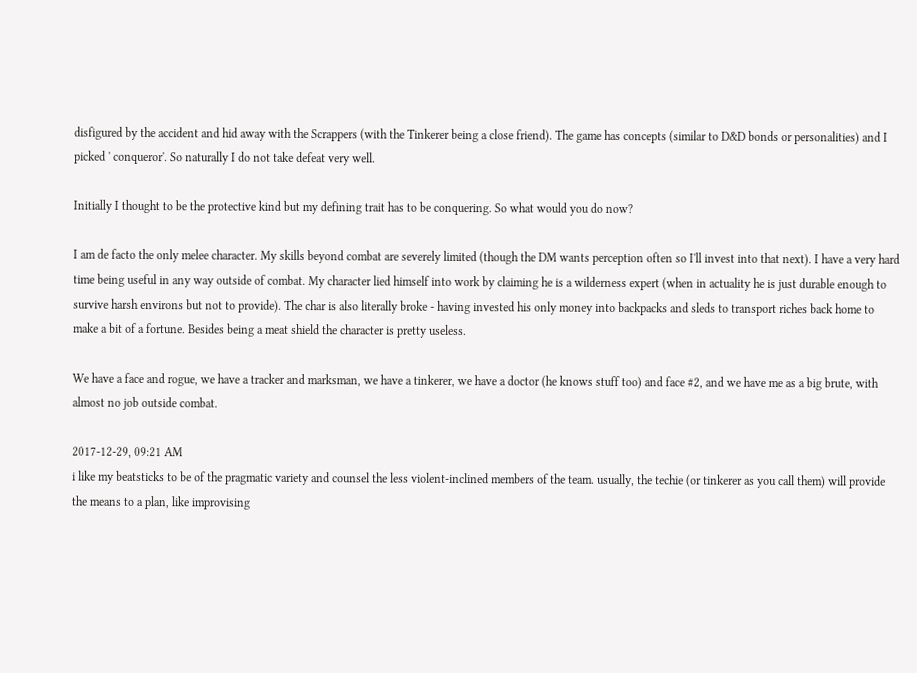disfigured by the accident and hid away with the Scrappers (with the Tinkerer being a close friend). The game has concepts (similar to D&D bonds or personalities) and I picked ' conqueror'. So naturally I do not take defeat very well.

Initially I thought to be the protective kind but my defining trait has to be conquering. So what would you do now?

I am de facto the only melee character. My skills beyond combat are severely limited (though the DM wants perception often so I'll invest into that next). I have a very hard time being useful in any way outside of combat. My character lied himself into work by claiming he is a wilderness expert (when in actuality he is just durable enough to survive harsh environs but not to provide). The char is also literally broke - having invested his only money into backpacks and sleds to transport riches back home to make a bit of a fortune. Besides being a meat shield the character is pretty useless.

We have a face and rogue, we have a tracker and marksman, we have a tinkerer, we have a doctor (he knows stuff too) and face #2, and we have me as a big brute, with almost no job outside combat.

2017-12-29, 09:21 AM
i like my beatsticks to be of the pragmatic variety and counsel the less violent-inclined members of the team. usually, the techie (or tinkerer as you call them) will provide the means to a plan, like improvising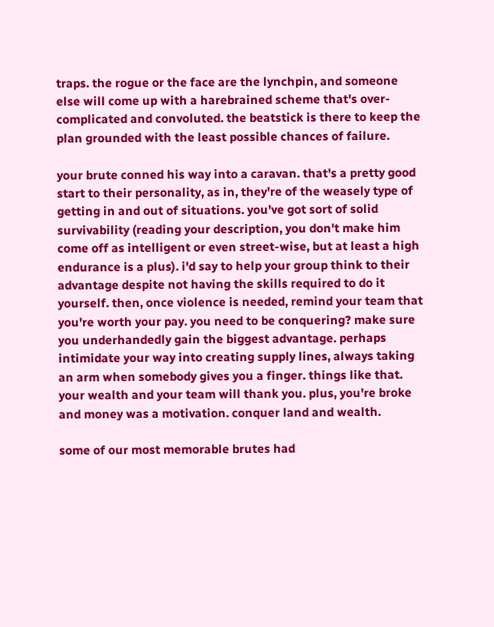traps. the rogue or the face are the lynchpin, and someone else will come up with a harebrained scheme that's over-complicated and convoluted. the beatstick is there to keep the plan grounded with the least possible chances of failure.

your brute conned his way into a caravan. that's a pretty good start to their personality, as in, they're of the weasely type of getting in and out of situations. you've got sort of solid survivability (reading your description, you don't make him come off as intelligent or even street-wise, but at least a high endurance is a plus). i'd say to help your group think to their advantage despite not having the skills required to do it yourself. then, once violence is needed, remind your team that you're worth your pay. you need to be conquering? make sure you underhandedly gain the biggest advantage. perhaps intimidate your way into creating supply lines, always taking an arm when somebody gives you a finger. things like that. your wealth and your team will thank you. plus, you're broke and money was a motivation. conquer land and wealth.

some of our most memorable brutes had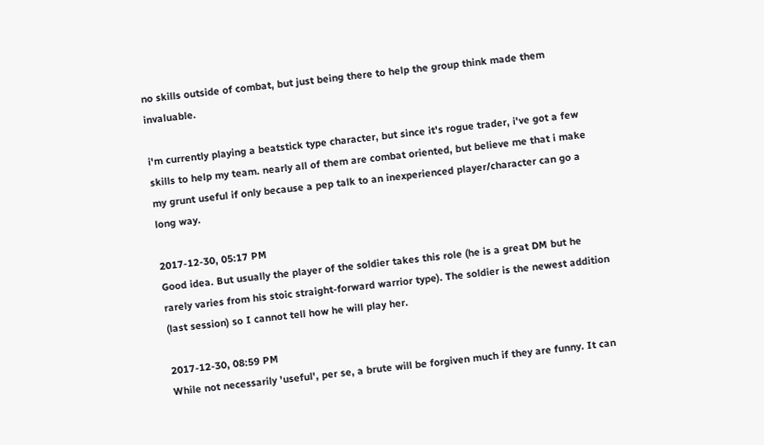no skills outside of combat, but just being there to help the group think made them invaluable.

i'm currently playing a beatstick type character, but since it's rogue trader, i've got a few skills to help my team. nearly all of them are combat oriented, but believe me that i make my grunt useful if only because a pep talk to an inexperienced player/character can go a long way.

2017-12-30, 05:17 PM
Good idea. But usually the player of the soldier takes this role (he is a great DM but he rarely varies from his stoic straight-forward warrior type). The soldier is the newest addition (last session) so I cannot tell how he will play her.

2017-12-30, 08:59 PM
While not necessarily 'useful', per se, a brute will be forgiven much if they are funny. It can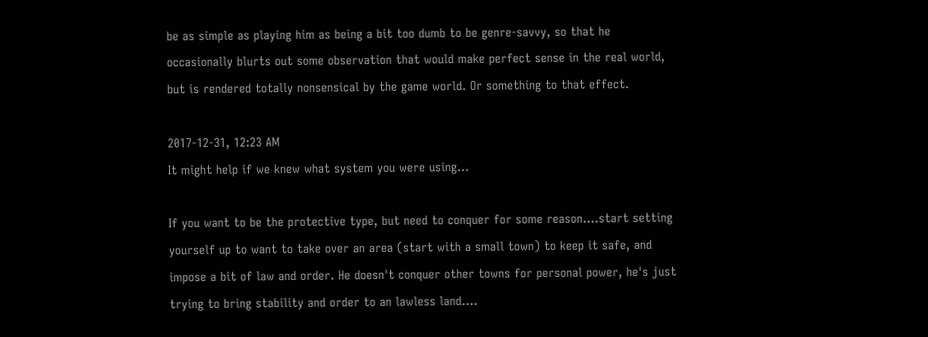be as simple as playing him as being a bit too dumb to be genre-savvy, so that he occasionally blurts out some observation that would make perfect sense in the real world, but is rendered totally nonsensical by the game world. Or something to that effect.

2017-12-31, 12:23 AM
It might help if we knew what system you were using...

If you want to be the protective type, but need to conquer for some reason....start setting yourself up to want to take over an area (start with a small town) to keep it safe, and impose a bit of law and order. He doesn't conquer other towns for personal power, he's just trying to bring stability and order to an lawless land....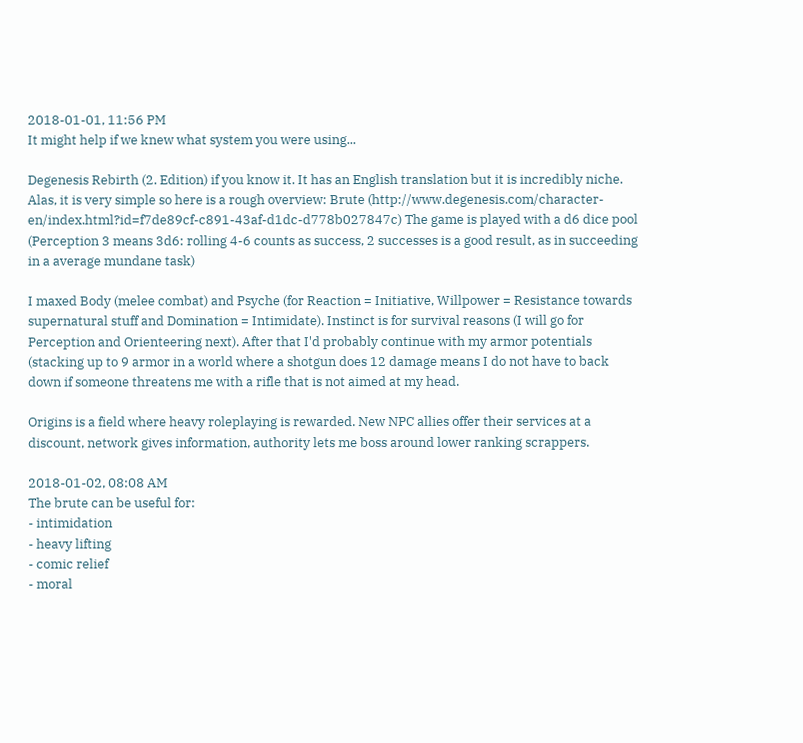2018-01-01, 11:56 PM
It might help if we knew what system you were using...

Degenesis Rebirth (2. Edition) if you know it. It has an English translation but it is incredibly niche. Alas, it is very simple so here is a rough overview: Brute (http://www.degenesis.com/character-en/index.html?id=f7de89cf-c891-43af-d1dc-d778b027847c) The game is played with a d6 dice pool (Perception 3 means 3d6: rolling 4-6 counts as success, 2 successes is a good result, as in succeeding in a average mundane task)

I maxed Body (melee combat) and Psyche (for Reaction = Initiative, Willpower = Resistance towards supernatural stuff and Domination = Intimidate). Instinct is for survival reasons (I will go for Perception and Orienteering next). After that I'd probably continue with my armor potentials (stacking up to 9 armor in a world where a shotgun does 12 damage means I do not have to back down if someone threatens me with a rifle that is not aimed at my head.

Origins is a field where heavy roleplaying is rewarded. New NPC allies offer their services at a discount, network gives information, authority lets me boss around lower ranking scrappers.

2018-01-02, 08:08 AM
The brute can be useful for:
- intimidation
- heavy lifting
- comic relief
- moral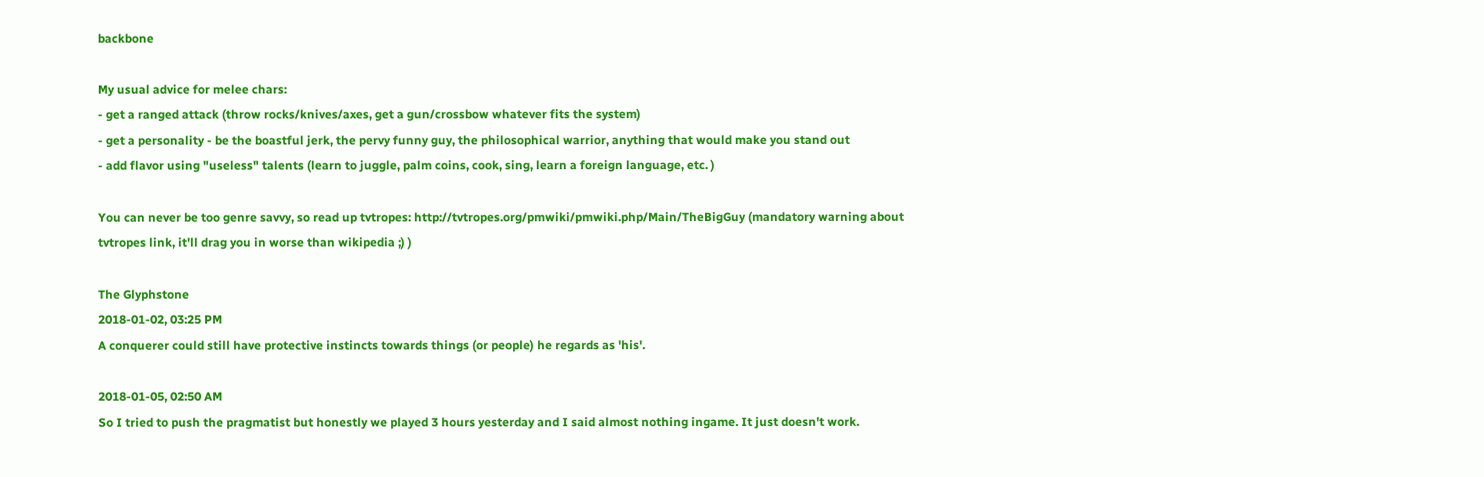backbone

My usual advice for melee chars:
- get a ranged attack (throw rocks/knives/axes, get a gun/crossbow whatever fits the system)
- get a personality - be the boastful jerk, the pervy funny guy, the philosophical warrior, anything that would make you stand out
- add flavor using "useless" talents (learn to juggle, palm coins, cook, sing, learn a foreign language, etc. )

You can never be too genre savvy, so read up tvtropes: http://tvtropes.org/pmwiki/pmwiki.php/Main/TheBigGuy (mandatory warning about tvtropes link, it'll drag you in worse than wikipedia ;) )

The Glyphstone
2018-01-02, 03:25 PM
A conquerer could still have protective instincts towards things (or people) he regards as 'his'.

2018-01-05, 02:50 AM
So I tried to push the pragmatist but honestly we played 3 hours yesterday and I said almost nothing ingame. It just doesn't work.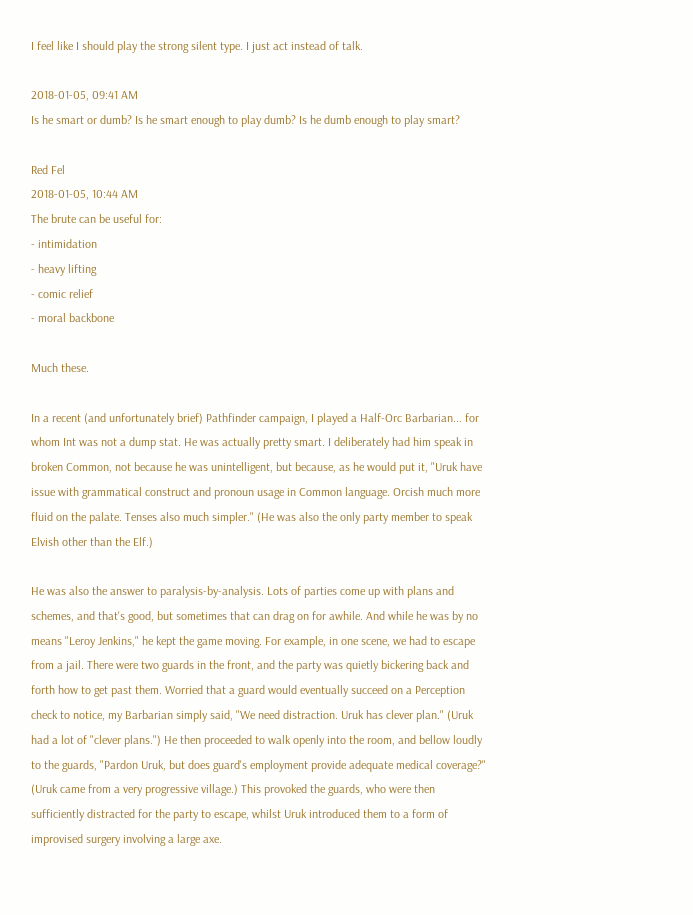I feel like I should play the strong silent type. I just act instead of talk.

2018-01-05, 09:41 AM
Is he smart or dumb? Is he smart enough to play dumb? Is he dumb enough to play smart?

Red Fel
2018-01-05, 10:44 AM
The brute can be useful for:
- intimidation
- heavy lifting
- comic relief
- moral backbone

Much these.

In a recent (and unfortunately brief) Pathfinder campaign, I played a Half-Orc Barbarian... for whom Int was not a dump stat. He was actually pretty smart. I deliberately had him speak in broken Common, not because he was unintelligent, but because, as he would put it, "Uruk have issue with grammatical construct and pronoun usage in Common language. Orcish much more fluid on the palate. Tenses also much simpler." (He was also the only party member to speak Elvish other than the Elf.)

He was also the answer to paralysis-by-analysis. Lots of parties come up with plans and schemes, and that's good, but sometimes that can drag on for awhile. And while he was by no means "Leroy Jenkins," he kept the game moving. For example, in one scene, we had to escape from a jail. There were two guards in the front, and the party was quietly bickering back and forth how to get past them. Worried that a guard would eventually succeed on a Perception check to notice, my Barbarian simply said, "We need distraction. Uruk has clever plan." (Uruk had a lot of "clever plans.") He then proceeded to walk openly into the room, and bellow loudly to the guards, "Pardon Uruk, but does guard's employment provide adequate medical coverage?" (Uruk came from a very progressive village.) This provoked the guards, who were then sufficiently distracted for the party to escape, whilst Uruk introduced them to a form of improvised surgery involving a large axe.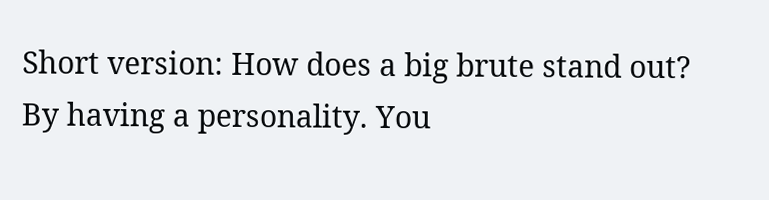Short version: How does a big brute stand out? By having a personality. You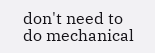don't need to do mechanical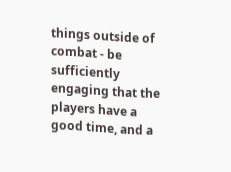things outside of combat - be sufficiently engaging that the players have a good time, and a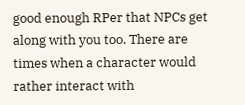good enough RPer that NPCs get along with you too. There are times when a character would rather interact with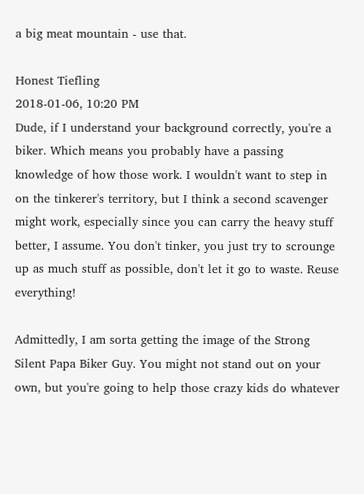a big meat mountain - use that.

Honest Tiefling
2018-01-06, 10:20 PM
Dude, if I understand your background correctly, you're a biker. Which means you probably have a passing knowledge of how those work. I wouldn't want to step in on the tinkerer's territory, but I think a second scavenger might work, especially since you can carry the heavy stuff better, I assume. You don't tinker, you just try to scrounge up as much stuff as possible, don't let it go to waste. Reuse everything!

Admittedly, I am sorta getting the image of the Strong Silent Papa Biker Guy. You might not stand out on your own, but you're going to help those crazy kids do whatever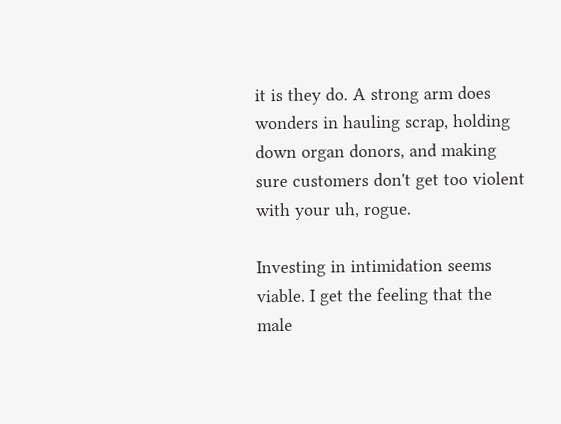it is they do. A strong arm does wonders in hauling scrap, holding down organ donors, and making sure customers don't get too violent with your uh, rogue.

Investing in intimidation seems viable. I get the feeling that the male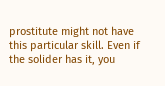prostitute might not have this particular skill. Even if the solider has it, you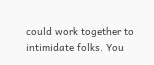could work together to intimidate folks. You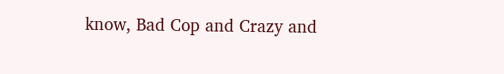know, Bad Cop and Crazy and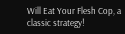Will Eat Your Flesh Cop, a classic strategy!